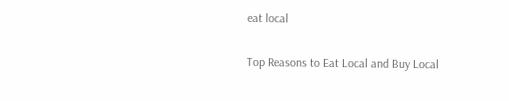eat local

Top Reasons to Eat Local and Buy Local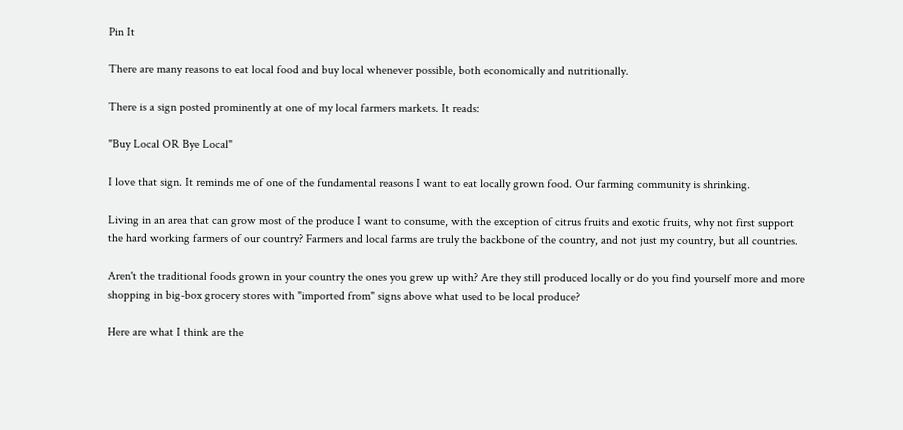Pin It

There are many reasons to eat local food and buy local whenever possible, both economically and nutritionally.

There is a sign posted prominently at one of my local farmers markets. It reads:

"Buy Local OR Bye Local"

I love that sign. It reminds me of one of the fundamental reasons I want to eat locally grown food. Our farming community is shrinking.

Living in an area that can grow most of the produce I want to consume, with the exception of citrus fruits and exotic fruits, why not first support the hard working farmers of our country? Farmers and local farms are truly the backbone of the country, and not just my country, but all countries.

Aren't the traditional foods grown in your country the ones you grew up with? Are they still produced locally or do you find yourself more and more shopping in big-box grocery stores with "imported from" signs above what used to be local produce?

Here are what I think are the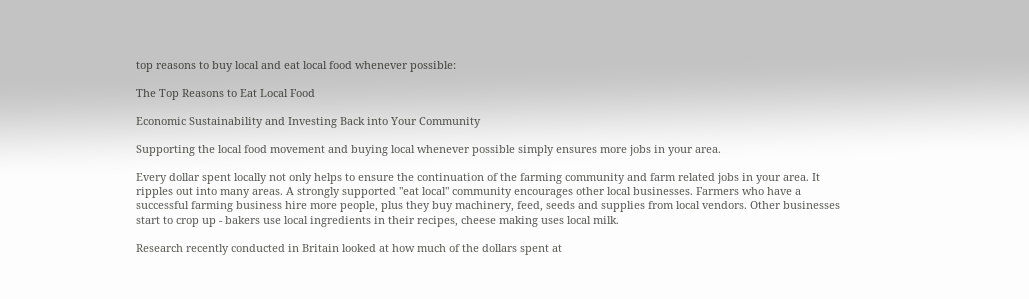top reasons to buy local and eat local food whenever possible:

The Top Reasons to Eat Local Food

Economic Sustainability and Investing Back into Your Community

Supporting the local food movement and buying local whenever possible simply ensures more jobs in your area.

Every dollar spent locally not only helps to ensure the continuation of the farming community and farm related jobs in your area. It ripples out into many areas. A strongly supported "eat local" community encourages other local businesses. Farmers who have a successful farming business hire more people, plus they buy machinery, feed, seeds and supplies from local vendors. Other businesses start to crop up - bakers use local ingredients in their recipes, cheese making uses local milk.

Research recently conducted in Britain looked at how much of the dollars spent at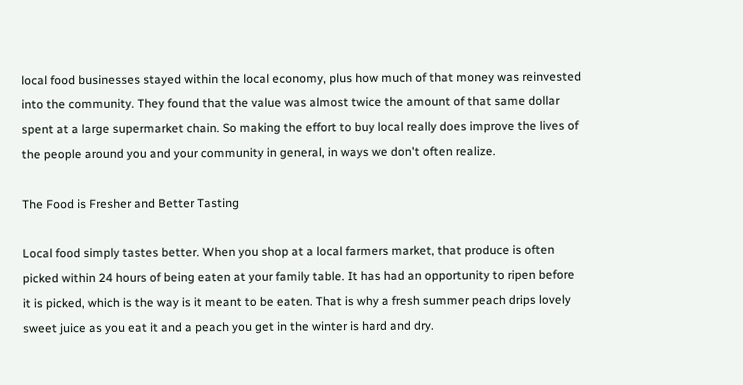local food businesses stayed within the local economy, plus how much of that money was reinvested into the community. They found that the value was almost twice the amount of that same dollar spent at a large supermarket chain. So making the effort to buy local really does improve the lives of the people around you and your community in general, in ways we don't often realize.

The Food is Fresher and Better Tasting

Local food simply tastes better. When you shop at a local farmers market, that produce is often picked within 24 hours of being eaten at your family table. It has had an opportunity to ripen before it is picked, which is the way is it meant to be eaten. That is why a fresh summer peach drips lovely sweet juice as you eat it and a peach you get in the winter is hard and dry.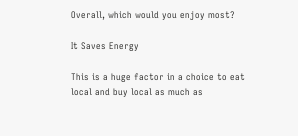Overall, which would you enjoy most?

It Saves Energy

This is a huge factor in a choice to eat local and buy local as much as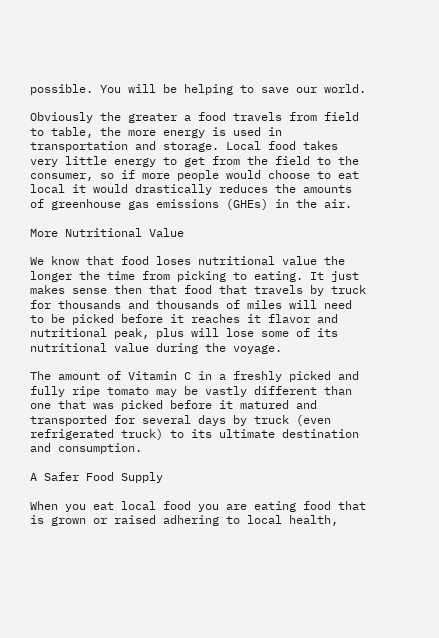possible. You will be helping to save our world.

Obviously the greater a food travels from field to table, the more energy is used in transportation and storage. Local food takes very little energy to get from the field to the consumer, so if more people would choose to eat local it would drastically reduces the amounts of greenhouse gas emissions (GHEs) in the air.

More Nutritional Value

We know that food loses nutritional value the longer the time from picking to eating. It just makes sense then that food that travels by truck for thousands and thousands of miles will need to be picked before it reaches it flavor and nutritional peak, plus will lose some of its nutritional value during the voyage.

The amount of Vitamin C in a freshly picked and fully ripe tomato may be vastly different than one that was picked before it matured and transported for several days by truck (even refrigerated truck) to its ultimate destination and consumption.

A Safer Food Supply

When you eat local food you are eating food that is grown or raised adhering to local health,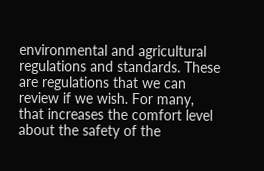environmental and agricultural regulations and standards. These are regulations that we can review if we wish. For many, that increases the comfort level about the safety of the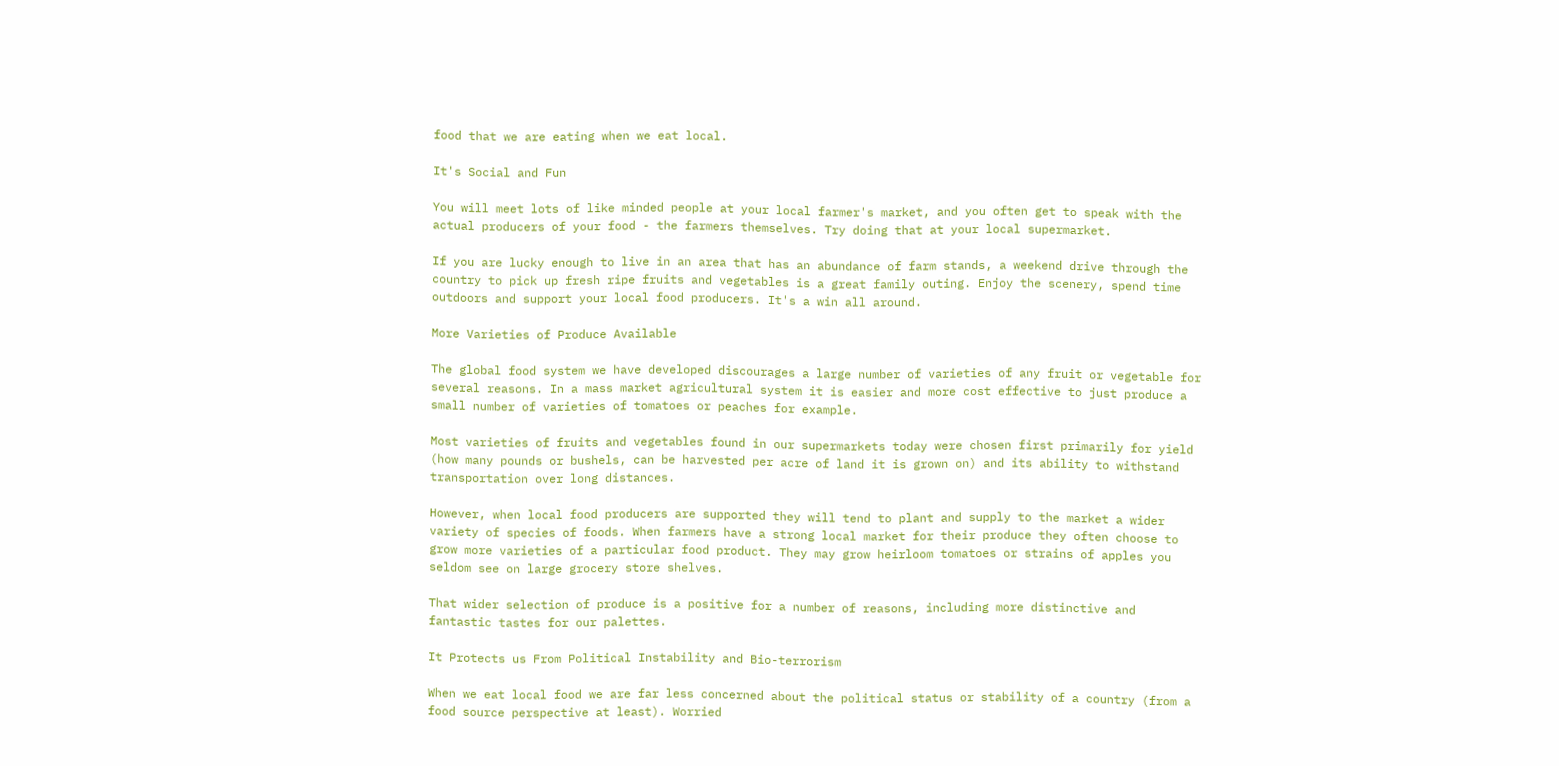food that we are eating when we eat local.

It's Social and Fun

You will meet lots of like minded people at your local farmer's market, and you often get to speak with the actual producers of your food - the farmers themselves. Try doing that at your local supermarket.

If you are lucky enough to live in an area that has an abundance of farm stands, a weekend drive through the country to pick up fresh ripe fruits and vegetables is a great family outing. Enjoy the scenery, spend time outdoors and support your local food producers. It's a win all around.

More Varieties of Produce Available

The global food system we have developed discourages a large number of varieties of any fruit or vegetable for several reasons. In a mass market agricultural system it is easier and more cost effective to just produce a small number of varieties of tomatoes or peaches for example.

Most varieties of fruits and vegetables found in our supermarkets today were chosen first primarily for yield (how many pounds or bushels, can be harvested per acre of land it is grown on) and its ability to withstand transportation over long distances.

However, when local food producers are supported they will tend to plant and supply to the market a wider variety of species of foods. When farmers have a strong local market for their produce they often choose to grow more varieties of a particular food product. They may grow heirloom tomatoes or strains of apples you seldom see on large grocery store shelves.

That wider selection of produce is a positive for a number of reasons, including more distinctive and fantastic tastes for our palettes.

It Protects us From Political Instability and Bio-terrorism

When we eat local food we are far less concerned about the political status or stability of a country (from a food source perspective at least). Worried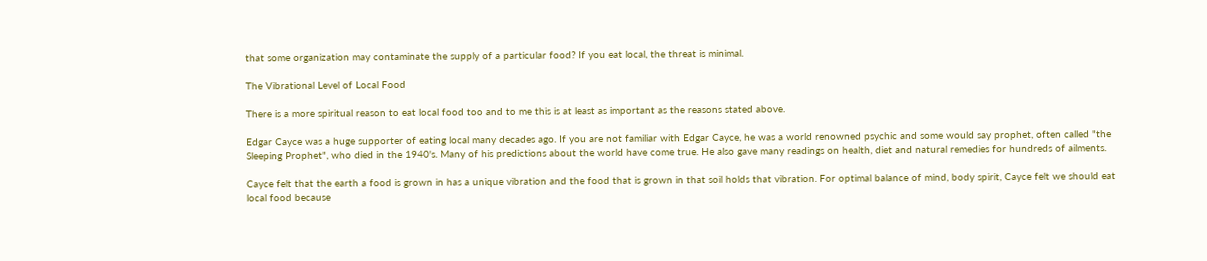that some organization may contaminate the supply of a particular food? If you eat local, the threat is minimal.

The Vibrational Level of Local Food

There is a more spiritual reason to eat local food too and to me this is at least as important as the reasons stated above.

Edgar Cayce was a huge supporter of eating local many decades ago. If you are not familiar with Edgar Cayce, he was a world renowned psychic and some would say prophet, often called "the Sleeping Prophet", who died in the 1940's. Many of his predictions about the world have come true. He also gave many readings on health, diet and natural remedies for hundreds of ailments.

Cayce felt that the earth a food is grown in has a unique vibration and the food that is grown in that soil holds that vibration. For optimal balance of mind, body spirit, Cayce felt we should eat local food because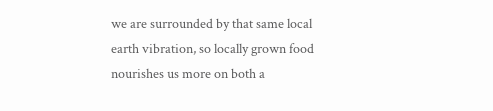we are surrounded by that same local earth vibration, so locally grown food nourishes us more on both a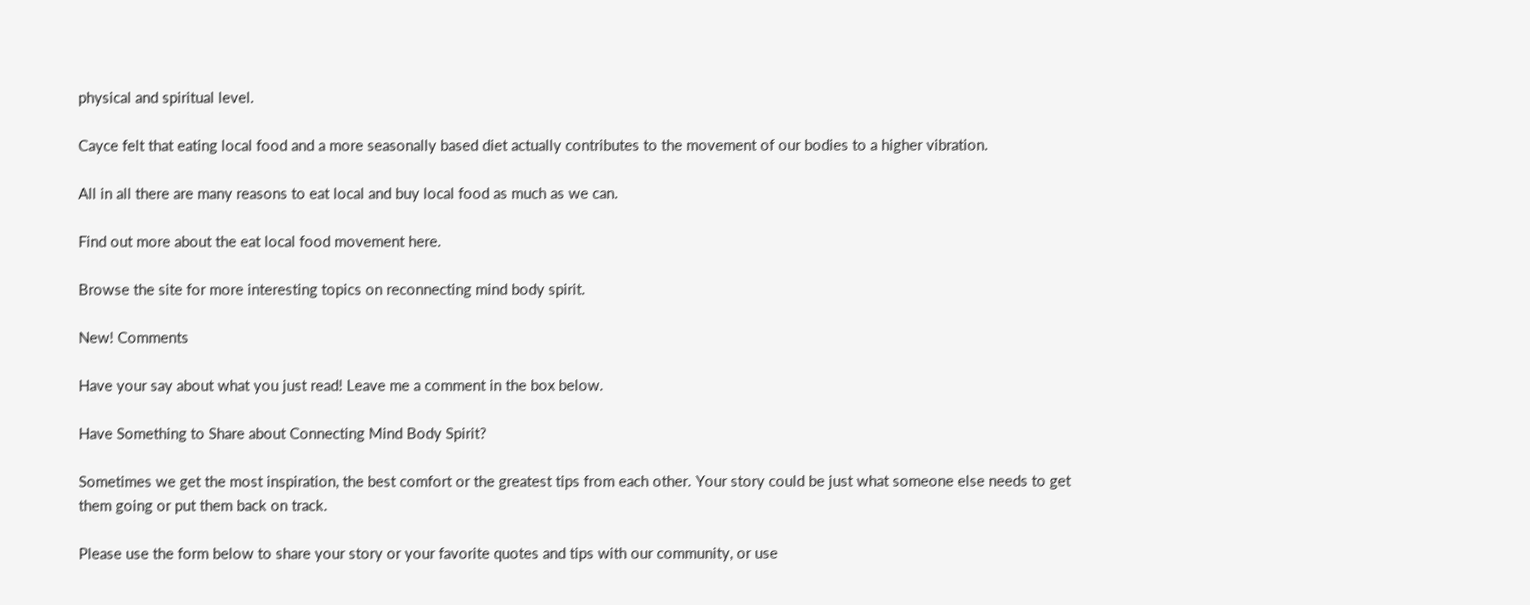physical and spiritual level.

Cayce felt that eating local food and a more seasonally based diet actually contributes to the movement of our bodies to a higher vibration.

All in all there are many reasons to eat local and buy local food as much as we can.

Find out more about the eat local food movement here.

Browse the site for more interesting topics on reconnecting mind body spirit.

New! Comments

Have your say about what you just read! Leave me a comment in the box below.

Have Something to Share about Connecting Mind Body Spirit?

Sometimes we get the most inspiration, the best comfort or the greatest tips from each other. Your story could be just what someone else needs to get them going or put them back on track.

Please use the form below to share your story or your favorite quotes and tips with our community, or use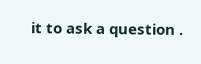it to ask a question .